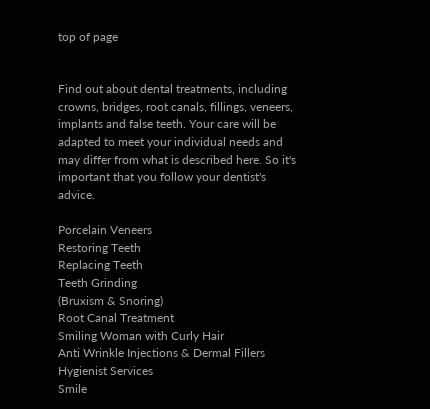top of page


Find out about dental treatments, including crowns, bridges, root canals, fillings, veneers, implants and false teeth. Your care will be adapted to meet your individual needs and may differ from what is described here. So it's important that you follow your dentist's advice.

Porcelain Veneers
Restoring Teeth
Replacing Teeth
Teeth Grinding
(Bruxism & Snoring)
Root Canal Treatment
Smiling Woman with Curly Hair
Anti Wrinkle Injections & Dermal Fillers
Hygienist Services
Smile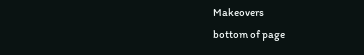Makeovers
bottom of page